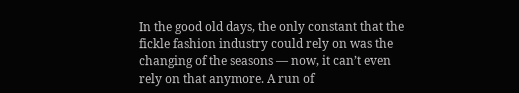In the good old days, the only constant that the fickle fashion industry could rely on was the changing of the seasons — now, it can’t even rely on that anymore. A run of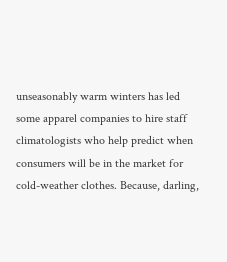unseasonably warm winters has led some apparel companies to hire staff climatologists who help predict when consumers will be in the market for cold-weather clothes. Because, darling,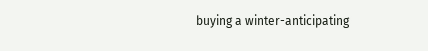buying a winter-anticipating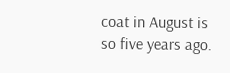coat in August is so five years ago.